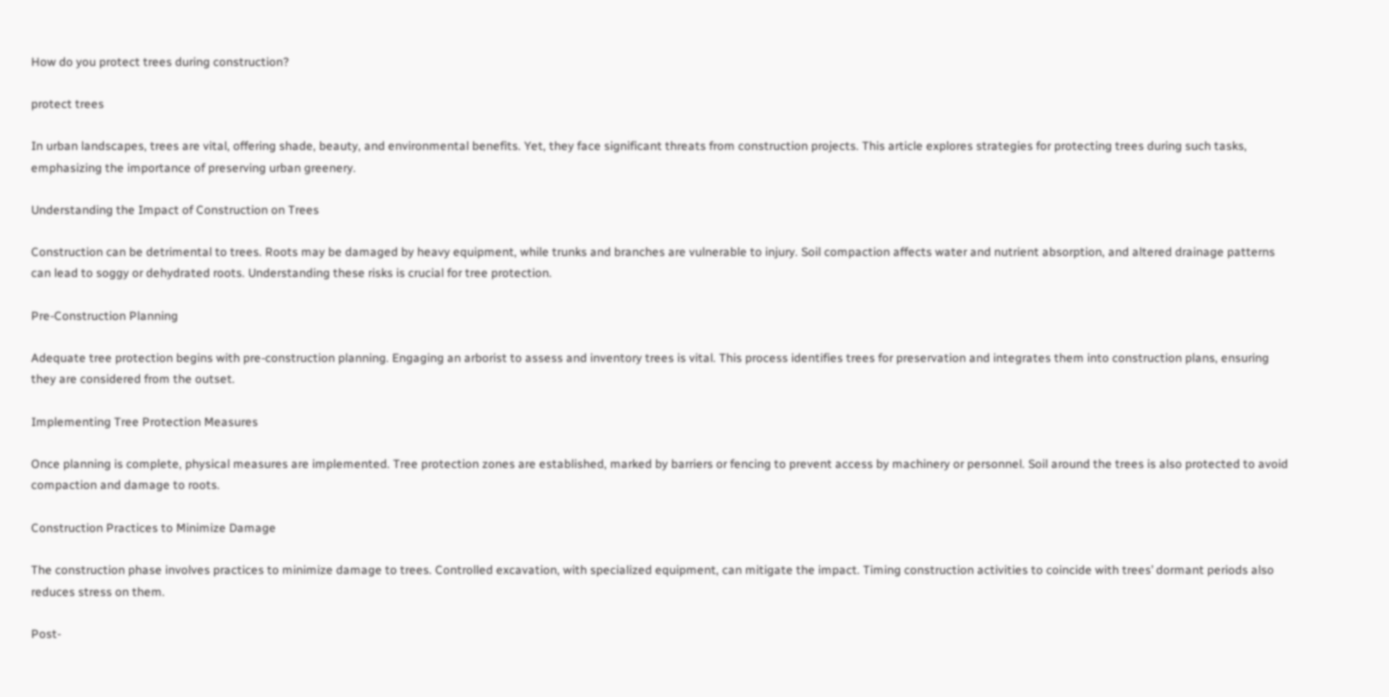How do you protect trees during construction?

protect trees

In urban landscapes, trees are vital, offering shade, beauty, and environmental benefits. Yet, they face significant threats from construction projects. This article explores strategies for protecting trees during such tasks, emphasizing the importance of preserving urban greenery.

Understanding the Impact of Construction on Trees

Construction can be detrimental to trees. Roots may be damaged by heavy equipment, while trunks and branches are vulnerable to injury. Soil compaction affects water and nutrient absorption, and altered drainage patterns can lead to soggy or dehydrated roots. Understanding these risks is crucial for tree protection.

Pre-Construction Planning

Adequate tree protection begins with pre-construction planning. Engaging an arborist to assess and inventory trees is vital. This process identifies trees for preservation and integrates them into construction plans, ensuring they are considered from the outset.

Implementing Tree Protection Measures

Once planning is complete, physical measures are implemented. Tree protection zones are established, marked by barriers or fencing to prevent access by machinery or personnel. Soil around the trees is also protected to avoid compaction and damage to roots.

Construction Practices to Minimize Damage

The construction phase involves practices to minimize damage to trees. Controlled excavation, with specialized equipment, can mitigate the impact. Timing construction activities to coincide with trees’ dormant periods also reduces stress on them.

Post-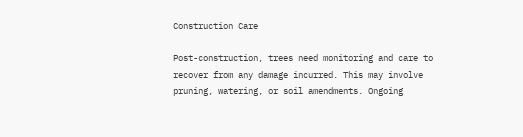Construction Care

Post-construction, trees need monitoring and care to recover from any damage incurred. This may involve pruning, watering, or soil amendments. Ongoing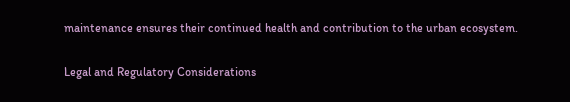maintenance ensures their continued health and contribution to the urban ecosystem.

Legal and Regulatory Considerations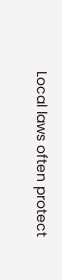Local laws often protect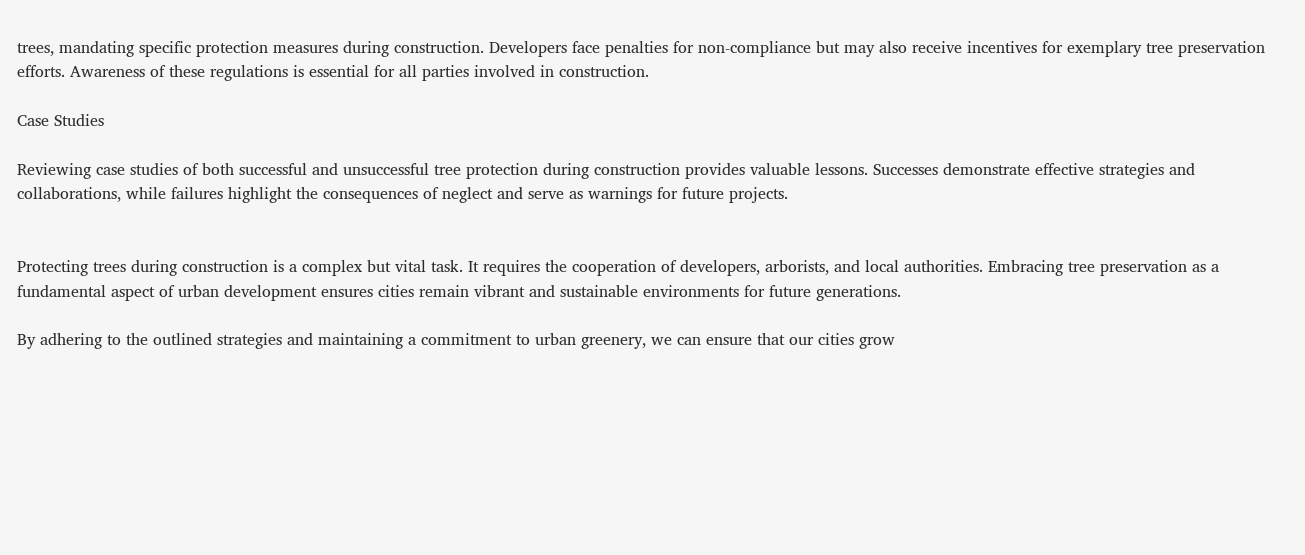trees, mandating specific protection measures during construction. Developers face penalties for non-compliance but may also receive incentives for exemplary tree preservation efforts. Awareness of these regulations is essential for all parties involved in construction.

Case Studies

Reviewing case studies of both successful and unsuccessful tree protection during construction provides valuable lessons. Successes demonstrate effective strategies and collaborations, while failures highlight the consequences of neglect and serve as warnings for future projects.


Protecting trees during construction is a complex but vital task. It requires the cooperation of developers, arborists, and local authorities. Embracing tree preservation as a fundamental aspect of urban development ensures cities remain vibrant and sustainable environments for future generations.

By adhering to the outlined strategies and maintaining a commitment to urban greenery, we can ensure that our cities grow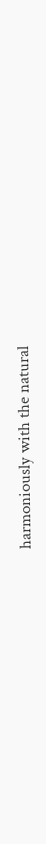harmoniously with the natural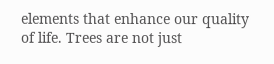elements that enhance our quality of life. Trees are not just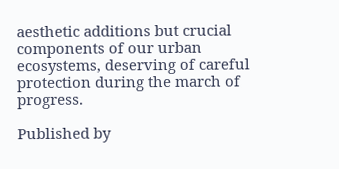aesthetic additions but crucial components of our urban ecosystems, deserving of careful protection during the march of progress.

Published by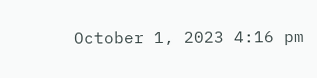October 1, 2023 4:16 pm